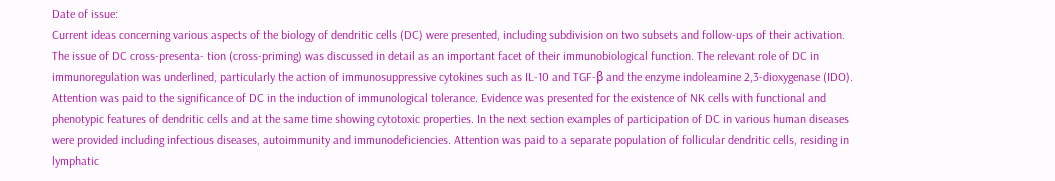Date of issue:
Current ideas concerning various aspects of the biology of dendritic cells (DC) were presented, including subdivision on two subsets and follow-ups of their activation. The issue of DC cross-presenta- tion (cross-priming) was discussed in detail as an important facet of their immunobiological function. The relevant role of DC in immunoregulation was underlined, particularly the action of immunosuppressive cytokines such as IL-10 and TGF-β and the enzyme indoleamine 2,3-dioxygenase (IDO). Attention was paid to the significance of DC in the induction of immunological tolerance. Evidence was presented for the existence of NK cells with functional and phenotypic features of dendritic cells and at the same time showing cytotoxic properties. In the next section examples of participation of DC in various human diseases were provided including infectious diseases, autoimmunity and immunodeficiencies. Attention was paid to a separate population of follicular dendritic cells, residing in lymphatic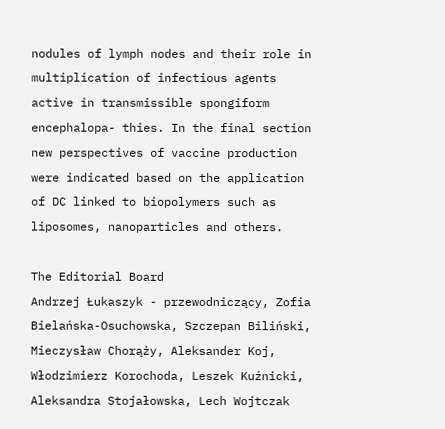nodules of lymph nodes and their role in multiplication of infectious agents active in transmissible spongiform encephalopa- thies. In the final section new perspectives of vaccine production were indicated based on the application of DC linked to biopolymers such as liposomes, nanoparticles and others.

The Editorial Board
Andrzej Łukaszyk - przewodniczący, Zofia Bielańska-Osuchowska, Szczepan Biliński, Mieczysław Chorąży, Aleksander Koj, Włodzimierz Korochoda, Leszek Kuźnicki, Aleksandra Stojałowska, Lech Wojtczak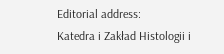Editorial address:
Katedra i Zakład Histologii i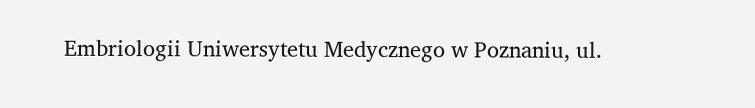Embriologii Uniwersytetu Medycznego w Poznaniu, ul.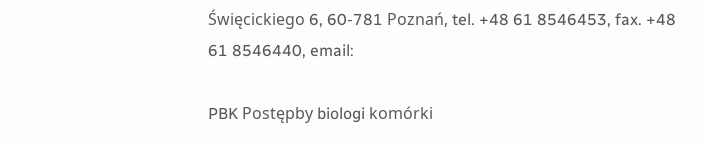Święcickiego 6, 60-781 Poznań, tel. +48 61 8546453, fax. +48 61 8546440, email:

PBK Postępby biologi komórki